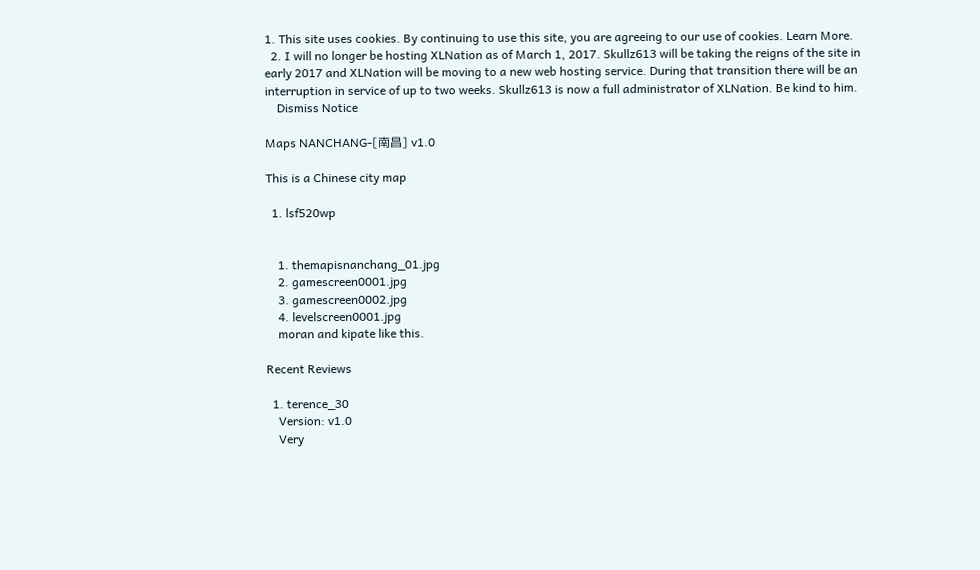1. This site uses cookies. By continuing to use this site, you are agreeing to our use of cookies. Learn More.
  2. I will no longer be hosting XLNation as of March 1, 2017. Skullz613 will be taking the reigns of the site in early 2017 and XLNation will be moving to a new web hosting service. During that transition there will be an interruption in service of up to two weeks. Skullz613 is now a full administrator of XLNation. Be kind to him.
    Dismiss Notice

Maps NANCHANG-[南昌] v1.0

This is a Chinese city map

  1. lsf520wp


    1. themapisnanchang_01.jpg
    2. gamescreen0001.jpg
    3. gamescreen0002.jpg
    4. levelscreen0001.jpg
    moran and kipate like this.

Recent Reviews

  1. terence_30
    Version: v1.0
    Very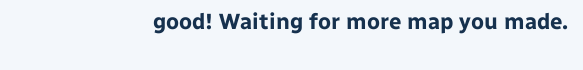good! Waiting for more map you made.